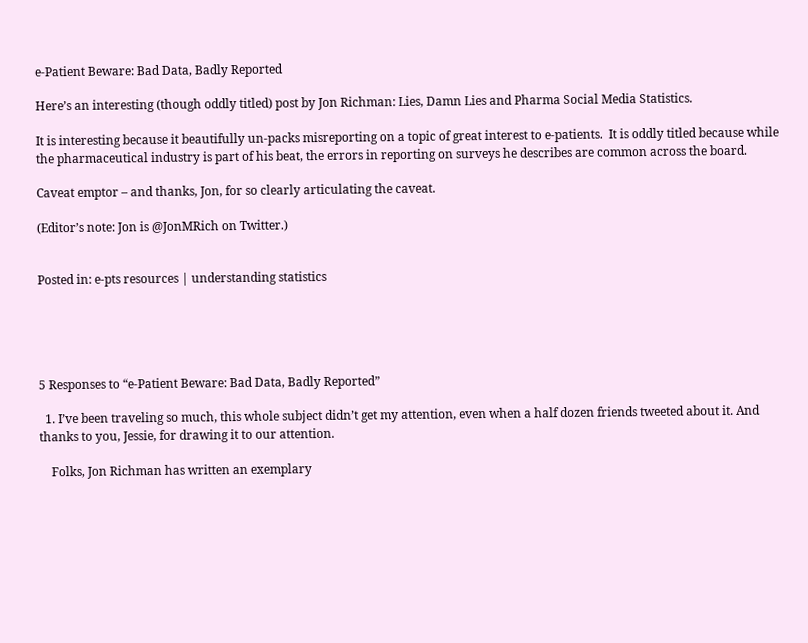e-Patient Beware: Bad Data, Badly Reported

Here’s an interesting (though oddly titled) post by Jon Richman: Lies, Damn Lies and Pharma Social Media Statistics.

It is interesting because it beautifully un-packs misreporting on a topic of great interest to e-patients.  It is oddly titled because while the pharmaceutical industry is part of his beat, the errors in reporting on surveys he describes are common across the board.

Caveat emptor – and thanks, Jon, for so clearly articulating the caveat.

(Editor’s note: Jon is @JonMRich on Twitter.)


Posted in: e-pts resources | understanding statistics





5 Responses to “e-Patient Beware: Bad Data, Badly Reported”

  1. I’ve been traveling so much, this whole subject didn’t get my attention, even when a half dozen friends tweeted about it. And thanks to you, Jessie, for drawing it to our attention.

    Folks, Jon Richman has written an exemplary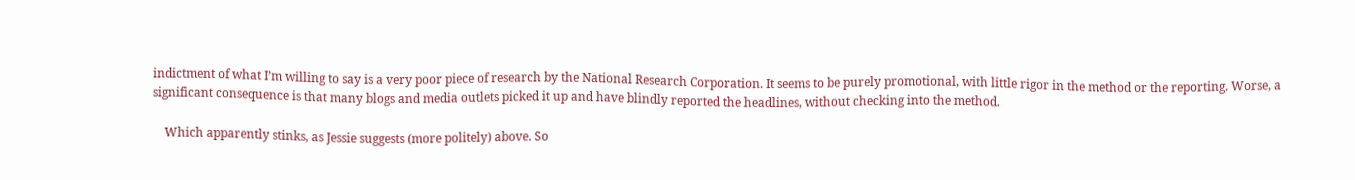indictment of what I’m willing to say is a very poor piece of research by the National Research Corporation. It seems to be purely promotional, with little rigor in the method or the reporting. Worse, a significant consequence is that many blogs and media outlets picked it up and have blindly reported the headlines, without checking into the method.

    Which apparently stinks, as Jessie suggests (more politely) above. So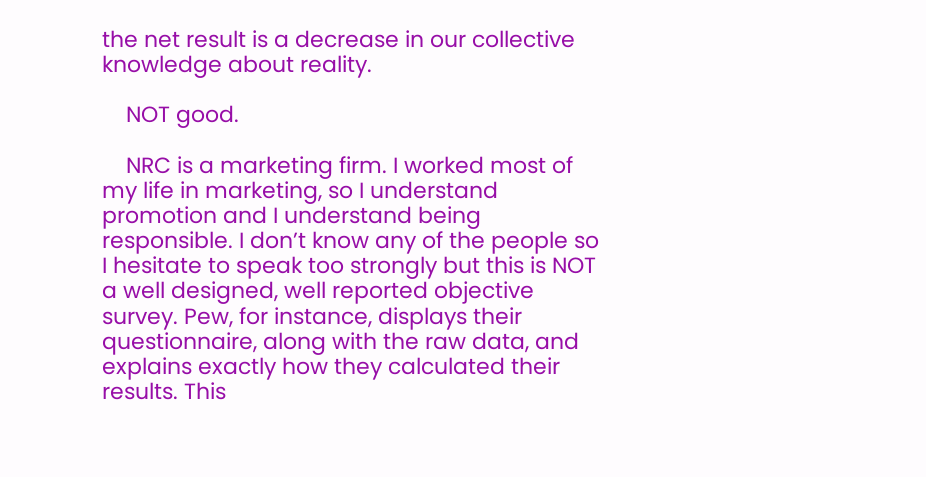the net result is a decrease in our collective knowledge about reality.

    NOT good.

    NRC is a marketing firm. I worked most of my life in marketing, so I understand promotion and I understand being responsible. I don’t know any of the people so I hesitate to speak too strongly but this is NOT a well designed, well reported objective survey. Pew, for instance, displays their questionnaire, along with the raw data, and explains exactly how they calculated their results. This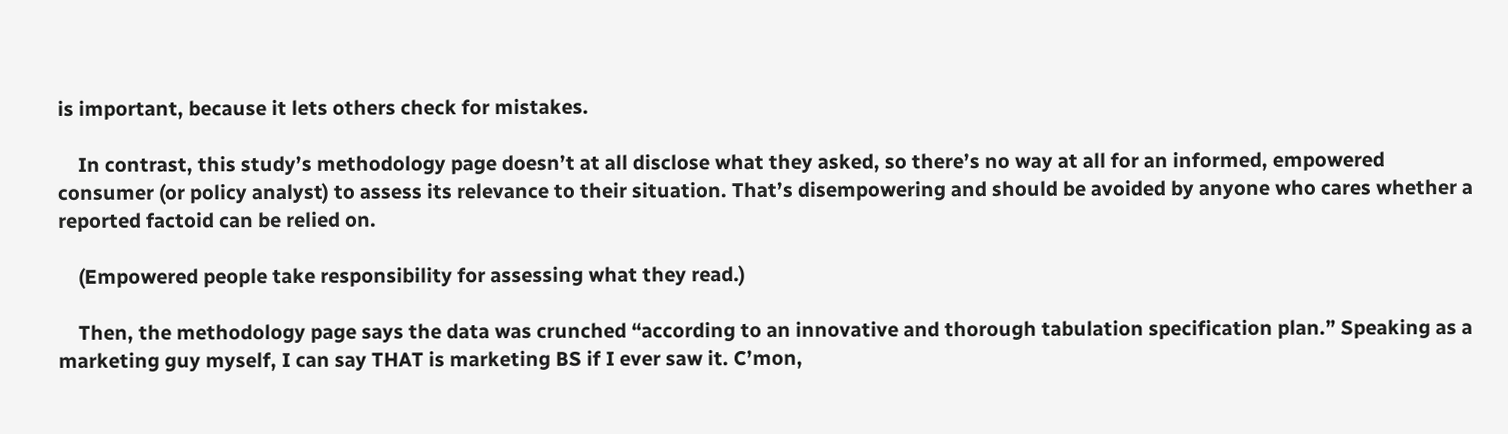is important, because it lets others check for mistakes.

    In contrast, this study’s methodology page doesn’t at all disclose what they asked, so there’s no way at all for an informed, empowered consumer (or policy analyst) to assess its relevance to their situation. That’s disempowering and should be avoided by anyone who cares whether a reported factoid can be relied on.

    (Empowered people take responsibility for assessing what they read.)

    Then, the methodology page says the data was crunched “according to an innovative and thorough tabulation specification plan.” Speaking as a marketing guy myself, I can say THAT is marketing BS if I ever saw it. C’mon,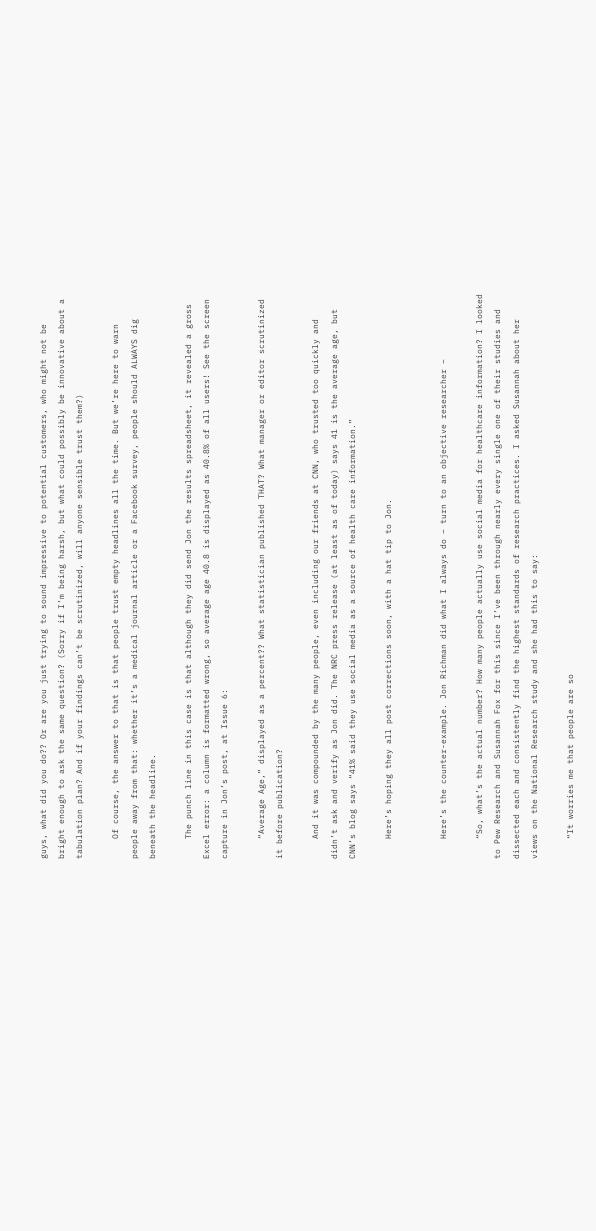guys, what did you do?? Or are you just trying to sound impressive to potential customers, who might not be bright enough to ask the same question? (Sorry if I’m being harsh, but what could possibly be innovative about a tabulation plan? And if your findings can’t be scrutinized, will anyone sensible trust them?)

    Of course, the answer to that is that people trust empty headlines all the time. But we’re here to warn people away from that: whether it’s a medical journal article or a Facebook survey, people should ALWAYS dig beneath the headline.

    The punch line in this case is that although they did send Jon the results spreadsheet, it revealed a gross Excel error: a column is formatted wrong, so average age 40.8 is displayed as 40.8% of all users! See the screen capture in Jon’s post, at Issue 6:

    “Average Age,” displayed as a percent?? What statistician published THAT? What manager or editor scrutinized it before publication?

    And it was compounded by the many people, even including our friends at CNN, who trusted too quickly and didn’t ask and verify as Jon did. The NRC press release (at least as of today) says 41 is the average age, but CNN’s blog says “41% said they use social media as a source of health care information.”

    Here’s hoping they all post corrections soon, with a hat tip to Jon.


    Here’s the counter-example. Jon Richman did what I always do – turn to an objective researcher –

    “So, what’s the actual number? How many people actually use social media for healthcare information? I looked to Pew Research and Susannah Fox for this since I’ve been through nearly every single one of their studies and dissected each and consistently find the highest standards of research practices. I asked Susannah about her views on the National Research study and she had this to say:

    “It worries me that people are so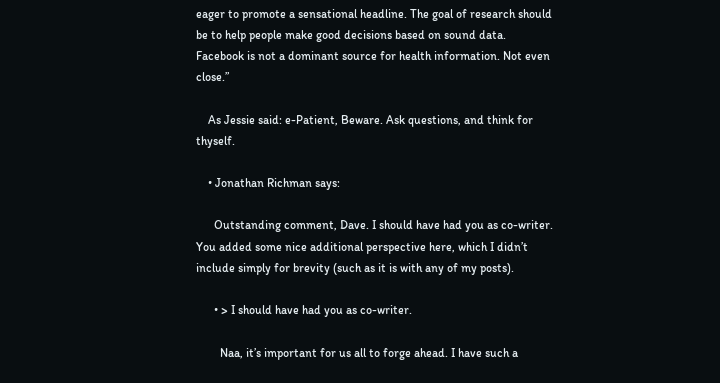eager to promote a sensational headline. The goal of research should be to help people make good decisions based on sound data. Facebook is not a dominant source for health information. Not even close.”

    As Jessie said: e-Patient, Beware. Ask questions, and think for thyself.

    • Jonathan Richman says:

      Outstanding comment, Dave. I should have had you as co-writer. You added some nice additional perspective here, which I didn’t include simply for brevity (such as it is with any of my posts).

      • > I should have had you as co-writer.

        Naa, it’s important for us all to forge ahead. I have such a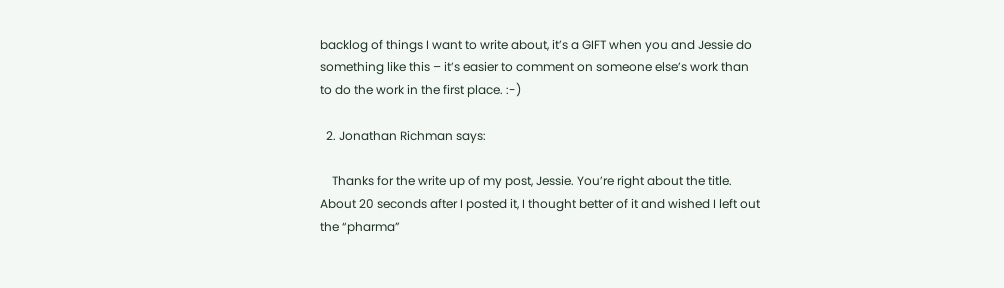backlog of things I want to write about, it’s a GIFT when you and Jessie do something like this – it’s easier to comment on someone else’s work than to do the work in the first place. :-)

  2. Jonathan Richman says:

    Thanks for the write up of my post, Jessie. You’re right about the title. About 20 seconds after I posted it, I thought better of it and wished I left out the “pharma”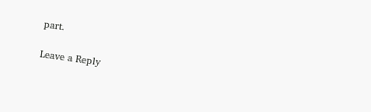part.

Leave a Reply